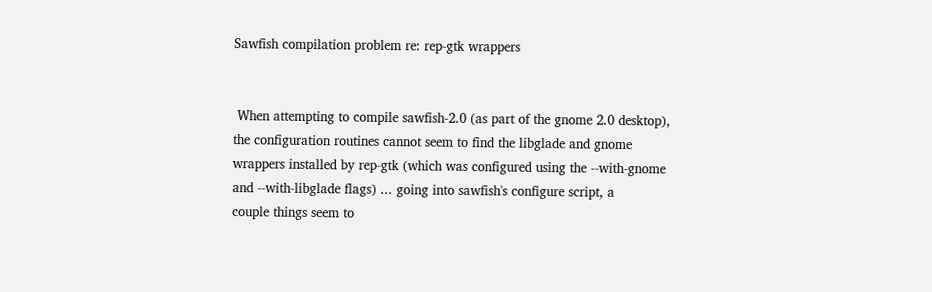Sawfish compilation problem re: rep-gtk wrappers


 When attempting to compile sawfish-2.0 (as part of the gnome 2.0 desktop),
the configuration routines cannot seem to find the libglade and gnome
wrappers installed by rep-gtk (which was configured using the --with-gnome
and --with-libglade flags) ... going into sawfish's configure script, a
couple things seem to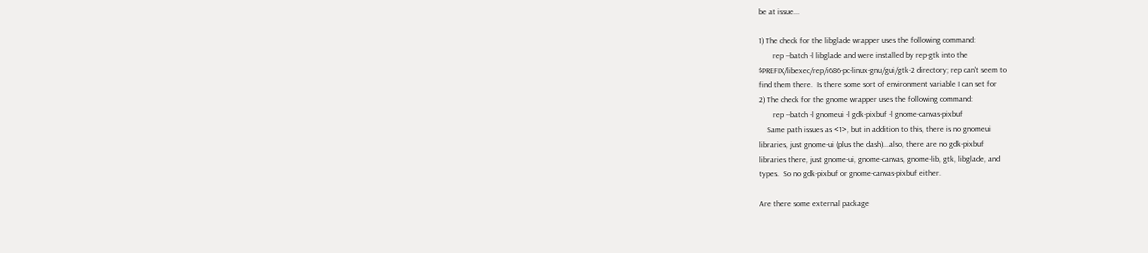be at issue...

1) The check for the libglade wrapper uses the following command:
       rep --batch -l libglade and were installed by rep-gtk into the
$PREFIX/libexec/rep/i686-pc-linux-gnu/gui/gtk-2 directory; rep can't seem to
find them there.  Is there some sort of environment variable I can set for
2) The check for the gnome wrapper uses the following command:
       rep --batch -l gnomeui -l gdk-pixbuf -l gnome-canvas-pixbuf
    Same path issues as <1>, but in addition to this, there is no gnomeui
libraries, just gnome-ui (plus the dash)...also, there are no gdk-pixbuf
libraries there, just gnome-ui, gnome-canvas, gnome-lib, gtk, libglade, and
types.  So no gdk-pixbuf or gnome-canvas-pixbuf either.

Are there some external package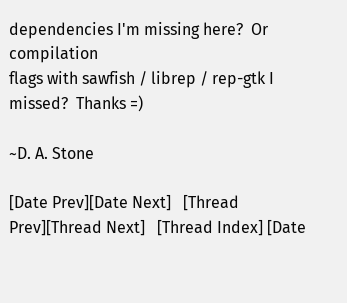dependencies I'm missing here?  Or compilation
flags with sawfish / librep / rep-gtk I missed?  Thanks =)

~D. A. Stone

[Date Prev][Date Next]   [Thread Prev][Thread Next]   [Thread Index] [Date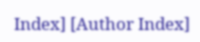Index] [Author Index]